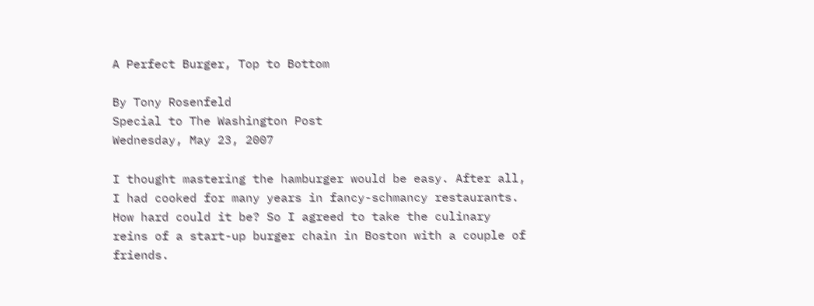A Perfect Burger, Top to Bottom

By Tony Rosenfeld
Special to The Washington Post
Wednesday, May 23, 2007

I thought mastering the hamburger would be easy. After all, I had cooked for many years in fancy-schmancy restaurants. How hard could it be? So I agreed to take the culinary reins of a start-up burger chain in Boston with a couple of friends.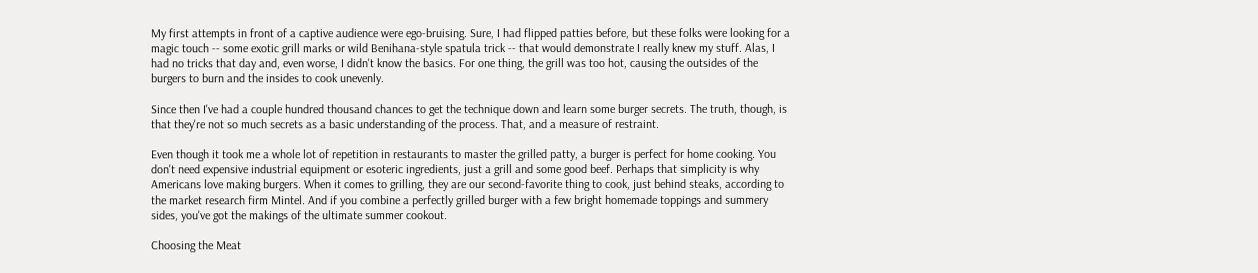My first attempts in front of a captive audience were ego-bruising. Sure, I had flipped patties before, but these folks were looking for a magic touch -- some exotic grill marks or wild Benihana-style spatula trick -- that would demonstrate I really knew my stuff. Alas, I had no tricks that day and, even worse, I didn't know the basics. For one thing, the grill was too hot, causing the outsides of the burgers to burn and the insides to cook unevenly.

Since then I've had a couple hundred thousand chances to get the technique down and learn some burger secrets. The truth, though, is that they're not so much secrets as a basic understanding of the process. That, and a measure of restraint.

Even though it took me a whole lot of repetition in restaurants to master the grilled patty, a burger is perfect for home cooking. You don't need expensive industrial equipment or esoteric ingredients, just a grill and some good beef. Perhaps that simplicity is why Americans love making burgers. When it comes to grilling, they are our second-favorite thing to cook, just behind steaks, according to the market research firm Mintel. And if you combine a perfectly grilled burger with a few bright homemade toppings and summery sides, you've got the makings of the ultimate summer cookout.

Choosing the Meat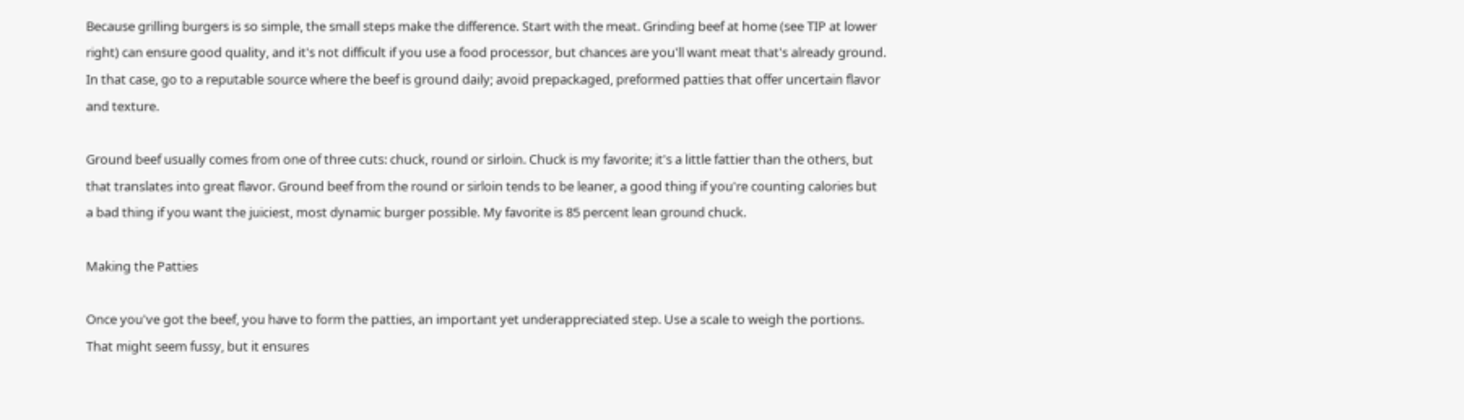Because grilling burgers is so simple, the small steps make the difference. Start with the meat. Grinding beef at home (see TIP at lower right) can ensure good quality, and it's not difficult if you use a food processor, but chances are you'll want meat that's already ground. In that case, go to a reputable source where the beef is ground daily; avoid prepackaged, preformed patties that offer uncertain flavor and texture.

Ground beef usually comes from one of three cuts: chuck, round or sirloin. Chuck is my favorite; it's a little fattier than the others, but that translates into great flavor. Ground beef from the round or sirloin tends to be leaner, a good thing if you're counting calories but a bad thing if you want the juiciest, most dynamic burger possible. My favorite is 85 percent lean ground chuck.

Making the Patties

Once you've got the beef, you have to form the patties, an important yet underappreciated step. Use a scale to weigh the portions. That might seem fussy, but it ensures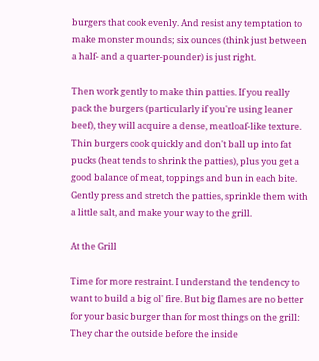burgers that cook evenly. And resist any temptation to make monster mounds; six ounces (think just between a half- and a quarter-pounder) is just right.

Then work gently to make thin patties. If you really pack the burgers (particularly if you're using leaner beef), they will acquire a dense, meatloaf-like texture. Thin burgers cook quickly and don't ball up into fat pucks (heat tends to shrink the patties), plus you get a good balance of meat, toppings and bun in each bite. Gently press and stretch the patties, sprinkle them with a little salt, and make your way to the grill.

At the Grill

Time for more restraint. I understand the tendency to want to build a big ol' fire. But big flames are no better for your basic burger than for most things on the grill: They char the outside before the inside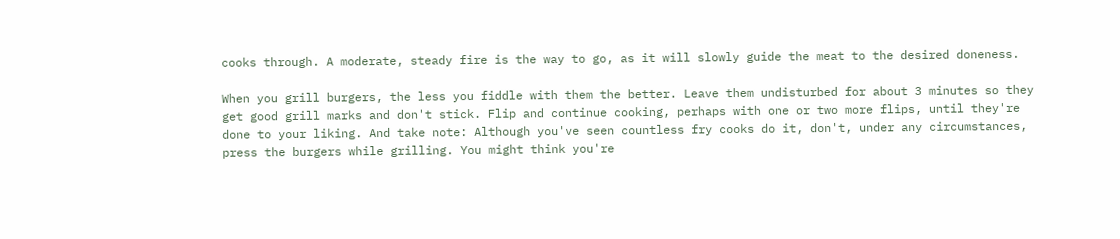cooks through. A moderate, steady fire is the way to go, as it will slowly guide the meat to the desired doneness.

When you grill burgers, the less you fiddle with them the better. Leave them undisturbed for about 3 minutes so they get good grill marks and don't stick. Flip and continue cooking, perhaps with one or two more flips, until they're done to your liking. And take note: Although you've seen countless fry cooks do it, don't, under any circumstances, press the burgers while grilling. You might think you're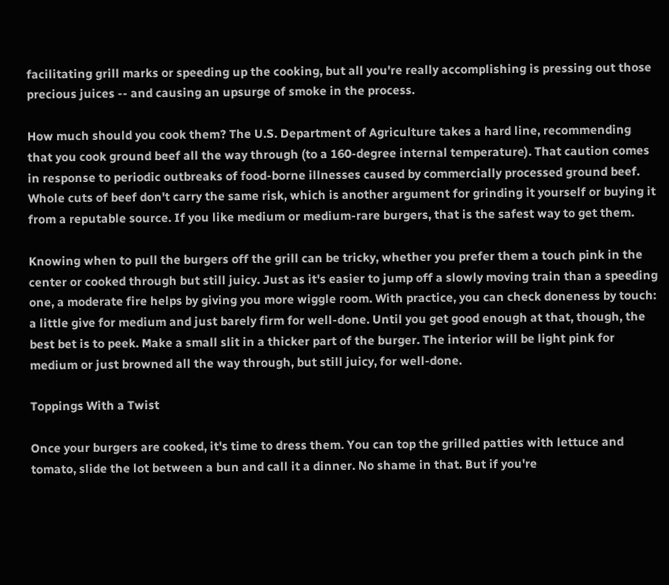facilitating grill marks or speeding up the cooking, but all you're really accomplishing is pressing out those precious juices -- and causing an upsurge of smoke in the process.

How much should you cook them? The U.S. Department of Agriculture takes a hard line, recommending that you cook ground beef all the way through (to a 160-degree internal temperature). That caution comes in response to periodic outbreaks of food-borne illnesses caused by commercially processed ground beef. Whole cuts of beef don't carry the same risk, which is another argument for grinding it yourself or buying it from a reputable source. If you like medium or medium-rare burgers, that is the safest way to get them.

Knowing when to pull the burgers off the grill can be tricky, whether you prefer them a touch pink in the center or cooked through but still juicy. Just as it's easier to jump off a slowly moving train than a speeding one, a moderate fire helps by giving you more wiggle room. With practice, you can check doneness by touch: a little give for medium and just barely firm for well-done. Until you get good enough at that, though, the best bet is to peek. Make a small slit in a thicker part of the burger. The interior will be light pink for medium or just browned all the way through, but still juicy, for well-done.

Toppings With a Twist

Once your burgers are cooked, it's time to dress them. You can top the grilled patties with lettuce and tomato, slide the lot between a bun and call it a dinner. No shame in that. But if you're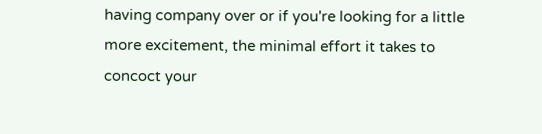having company over or if you're looking for a little more excitement, the minimal effort it takes to concoct your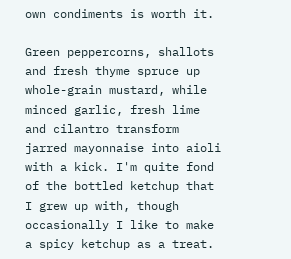own condiments is worth it.

Green peppercorns, shallots and fresh thyme spruce up whole-grain mustard, while minced garlic, fresh lime and cilantro transform jarred mayonnaise into aioli with a kick. I'm quite fond of the bottled ketchup that I grew up with, though occasionally I like to make a spicy ketchup as a treat.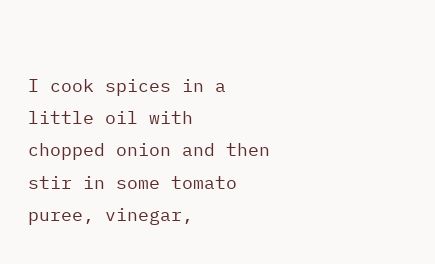I cook spices in a little oil with chopped onion and then stir in some tomato puree, vinegar,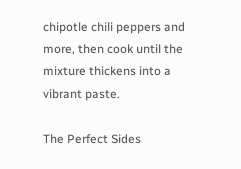chipotle chili peppers and more, then cook until the mixture thickens into a vibrant paste.

The Perfect Sides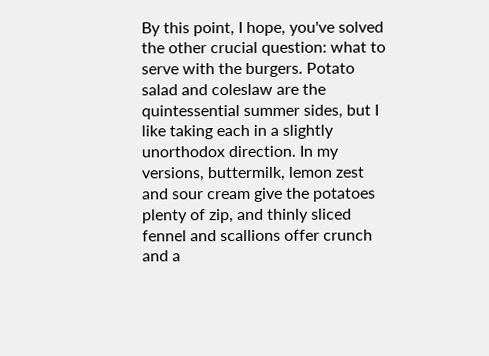By this point, I hope, you've solved the other crucial question: what to serve with the burgers. Potato salad and coleslaw are the quintessential summer sides, but I like taking each in a slightly unorthodox direction. In my versions, buttermilk, lemon zest and sour cream give the potatoes plenty of zip, and thinly sliced fennel and scallions offer crunch and a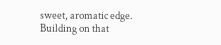sweet, aromatic edge. Building on that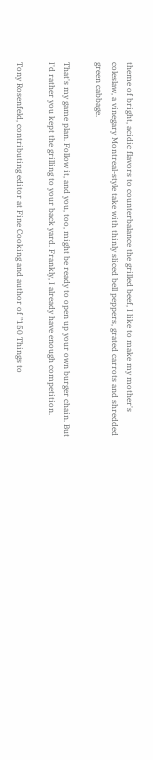theme of bright, acidic flavors to counterbalance the grilled beef, I like to make my mother's coleslaw, a vinegary Montreal-style take with thinly sliced bell peppers, grated carrots and shredded green cabbage.

That's my game plan. Follow it, and you, too, might be ready to open up your own burger chain. But I'd rather you kept the grilling to your back yard. Frankly, I already have enough competition.

Tony Rosenfeld, contributing editor at Fine Cooking and author of "150 Things to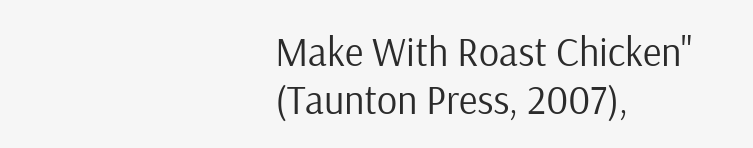Make With Roast Chicken" (Taunton Press, 2007),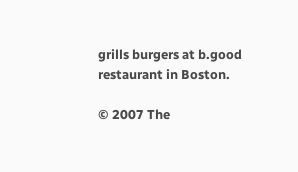grills burgers at b.good restaurant in Boston.

© 2007 The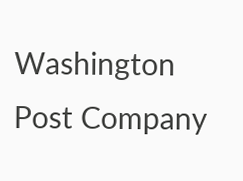Washington Post Company